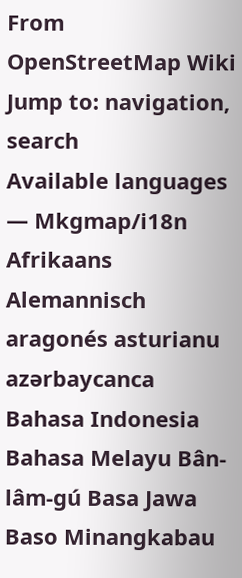From OpenStreetMap Wiki
Jump to: navigation, search
Available languages — Mkgmap/i18n
Afrikaans Alemannisch aragonés asturianu azərbaycanca Bahasa Indonesia Bahasa Melayu Bân-lâm-gú Basa Jawa Baso Minangkabau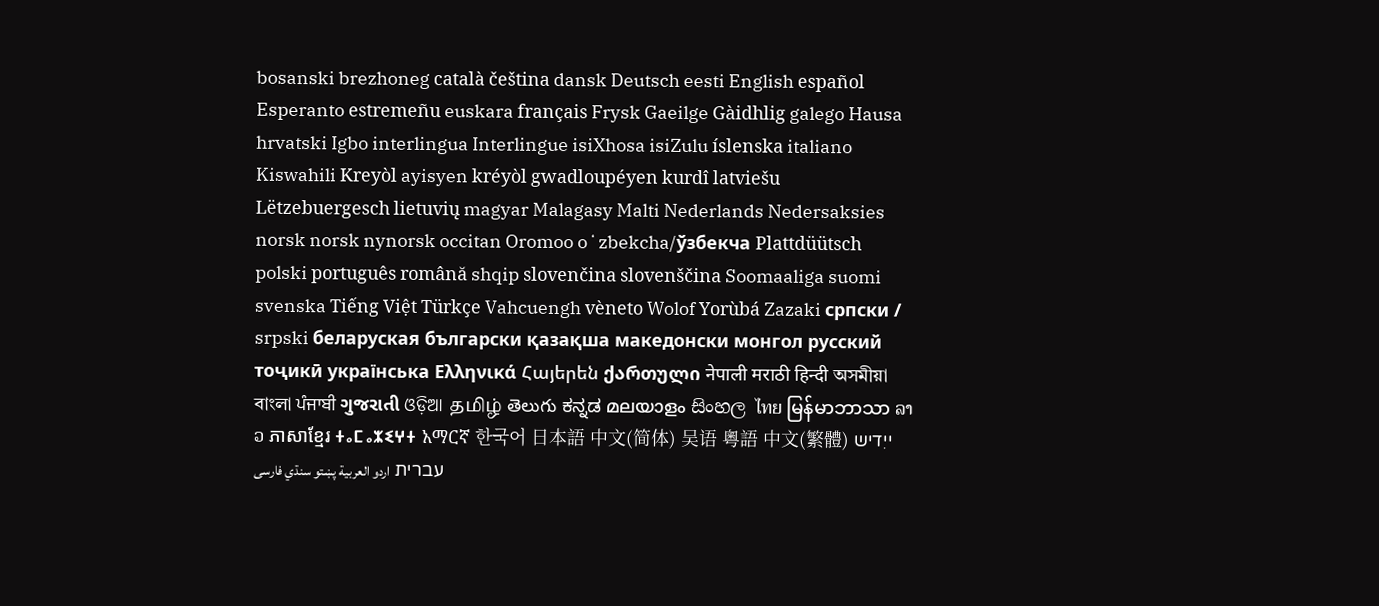bosanski brezhoneg català čeština dansk Deutsch eesti English español Esperanto estremeñu euskara français Frysk Gaeilge Gàidhlig galego Hausa hrvatski Igbo interlingua Interlingue isiXhosa isiZulu íslenska italiano Kiswahili Kreyòl ayisyen kréyòl gwadloupéyen kurdî latviešu Lëtzebuergesch lietuvių magyar Malagasy Malti Nederlands Nedersaksies norsk norsk nynorsk occitan Oromoo oʻzbekcha/ўзбекча Plattdüütsch polski português română shqip slovenčina slovenščina Soomaaliga suomi svenska Tiếng Việt Türkçe Vahcuengh vèneto Wolof Yorùbá Zazaki српски / srpski беларуская български қазақша македонски монгол русский тоҷикӣ українська Ελληνικά Հայերեն ქართული नेपाली मराठी हिन्दी অসমীয়া বাংলা ਪੰਜਾਬੀ ગુજરાતી ଓଡ଼ିଆ தமிழ் తెలుగు ಕನ್ನಡ മലയാളം සිංහල ไทย မြန်မာဘာသာ ລາວ ភាសាខ្មែរ ⵜⴰⵎⴰⵣⵉⵖⵜ አማርኛ 한국어 日本語 中文(简体) 吴语 粵語 中文(繁體) ייִדיש עברית اردو العربية پښتو سنڌي فارسی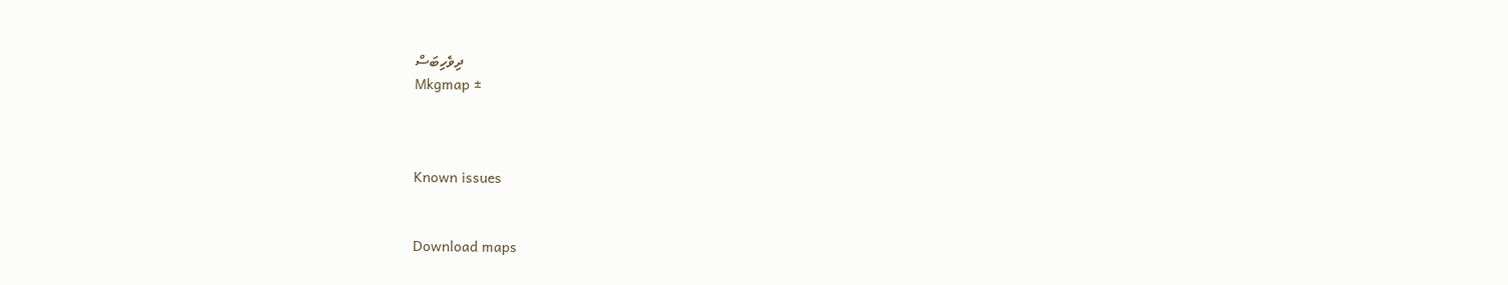ދިވެހިބަސް
Mkgmap ±



Known issues


Download maps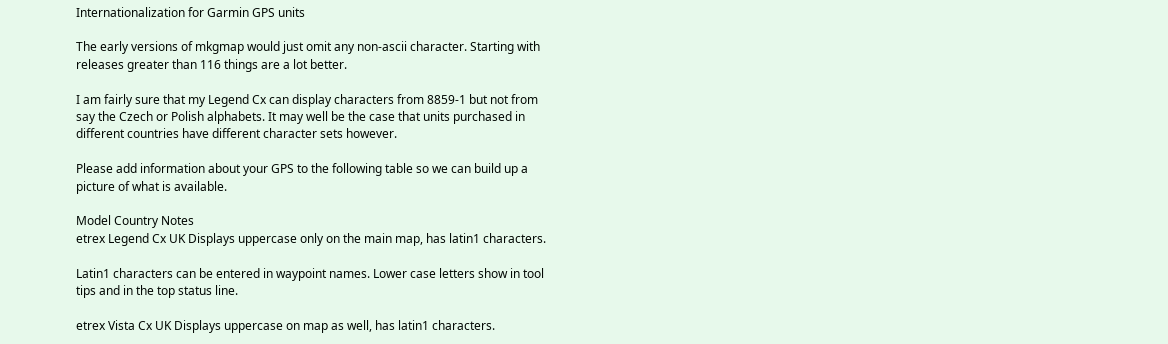Internationalization for Garmin GPS units

The early versions of mkgmap would just omit any non-ascii character. Starting with releases greater than 116 things are a lot better.

I am fairly sure that my Legend Cx can display characters from 8859-1 but not from say the Czech or Polish alphabets. It may well be the case that units purchased in different countries have different character sets however.

Please add information about your GPS to the following table so we can build up a picture of what is available.

Model Country Notes
etrex Legend Cx UK Displays uppercase only on the main map, has latin1 characters.

Latin1 characters can be entered in waypoint names. Lower case letters show in tool tips and in the top status line.

etrex Vista Cx UK Displays uppercase on map as well, has latin1 characters.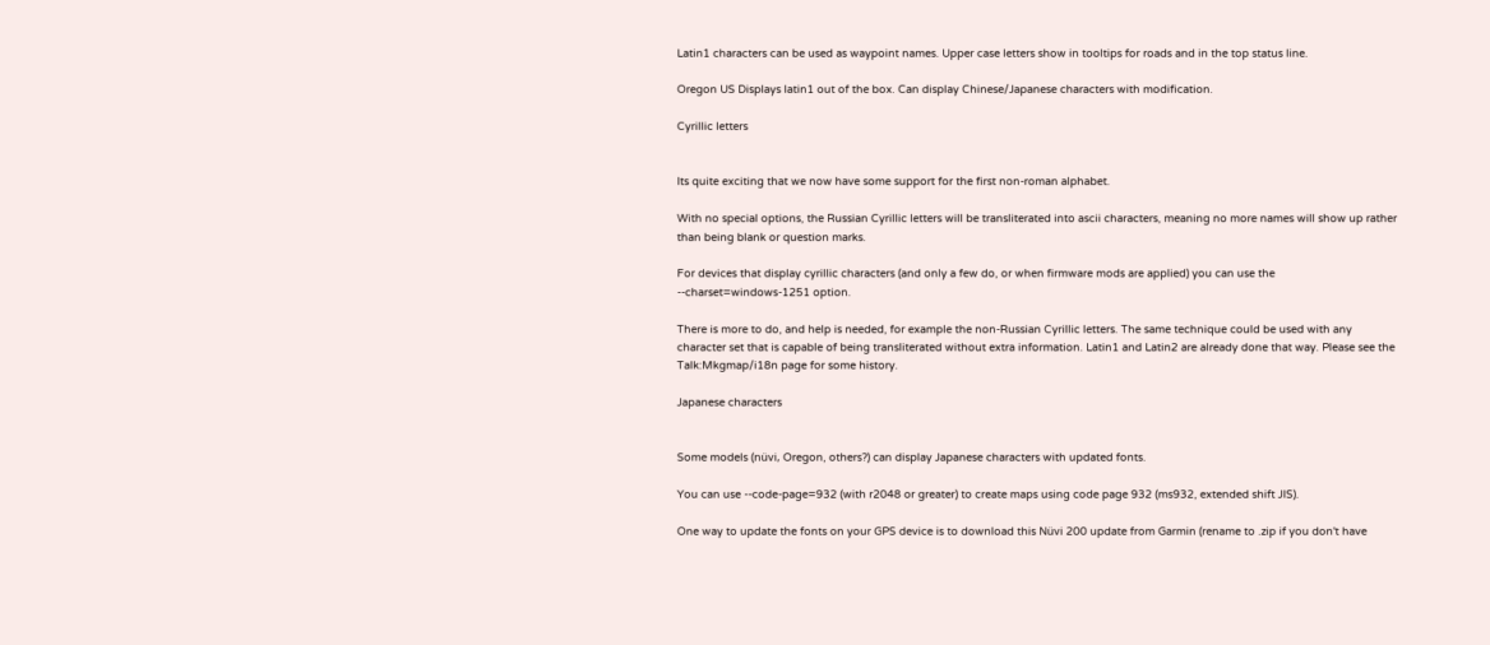Latin1 characters can be used as waypoint names. Upper case letters show in tooltips for roads and in the top status line.

Oregon US Displays latin1 out of the box. Can display Chinese/Japanese characters with modification.

Cyrillic letters


Its quite exciting that we now have some support for the first non-roman alphabet.

With no special options, the Russian Cyrillic letters will be transliterated into ascii characters, meaning no more names will show up rather than being blank or question marks.

For devices that display cyrillic characters (and only a few do, or when firmware mods are applied) you can use the --charset=windows-1251 option.

There is more to do, and help is needed, for example the non-Russian Cyrillic letters. The same technique could be used with any character set that is capable of being transliterated without extra information. Latin1 and Latin2 are already done that way. Please see the Talk:Mkgmap/i18n page for some history.

Japanese characters


Some models (nüvi, Oregon, others?) can display Japanese characters with updated fonts.

You can use --code-page=932 (with r2048 or greater) to create maps using code page 932 (ms932, extended shift JIS).

One way to update the fonts on your GPS device is to download this Nüvi 200 update from Garmin (rename to .zip if you don't have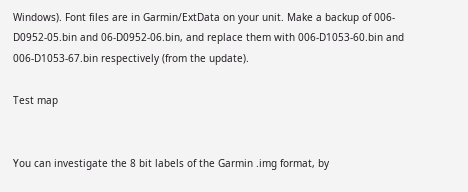Windows). Font files are in Garmin/ExtData on your unit. Make a backup of 006-D0952-05.bin and 06-D0952-06.bin, and replace them with 006-D1053-60.bin and 006-D1053-67.bin respectively (from the update).

Test map


You can investigate the 8 bit labels of the Garmin .img format, by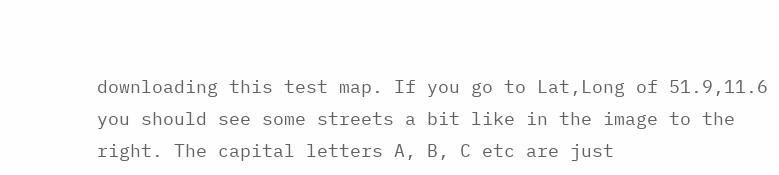downloading this test map. If you go to Lat,Long of 51.9,11.6 you should see some streets a bit like in the image to the right. The capital letters A, B, C etc are just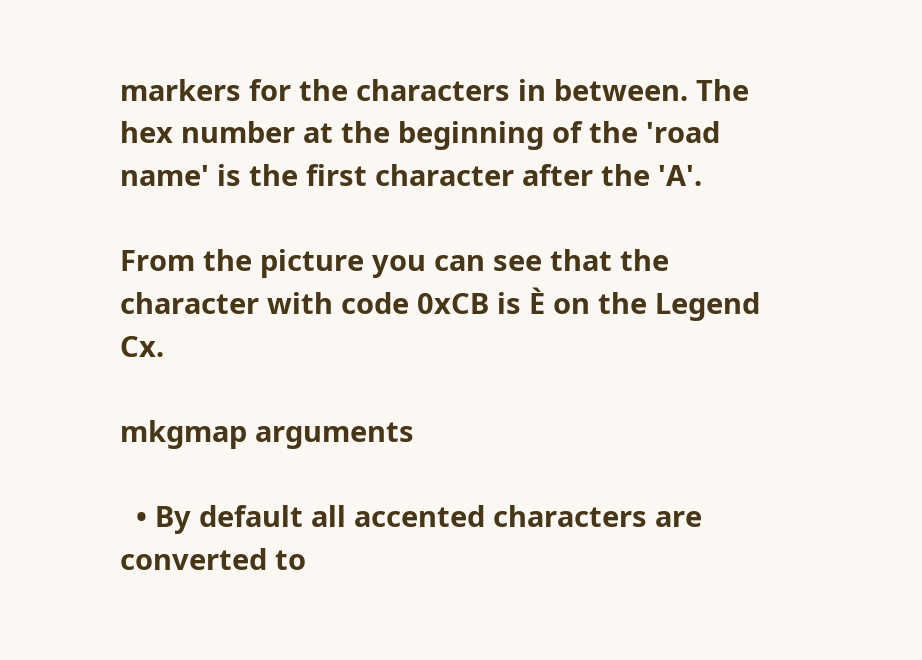markers for the characters in between. The hex number at the beginning of the 'road name' is the first character after the 'A'.

From the picture you can see that the character with code 0xCB is È on the Legend Cx.

mkgmap arguments

  • By default all accented characters are converted to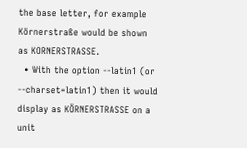the base letter, for example Körnerstraße would be shown as KORNERSTRASSE.
  • With the option --latin1 (or --charset=latin1) then it would display as KÖRNERSTRASSE on a unit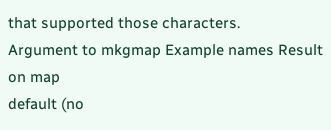that supported those characters.
Argument to mkgmap Example names Result on map
default (no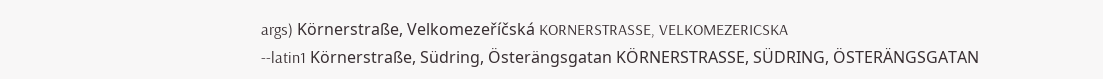args) Körnerstraße, Velkomezeříčská KORNERSTRASSE, VELKOMEZERICSKA
--latin1 Körnerstraße, Südring, Österängsgatan KÖRNERSTRASSE, SÜDRING, ÖSTERÄNGSGATAN